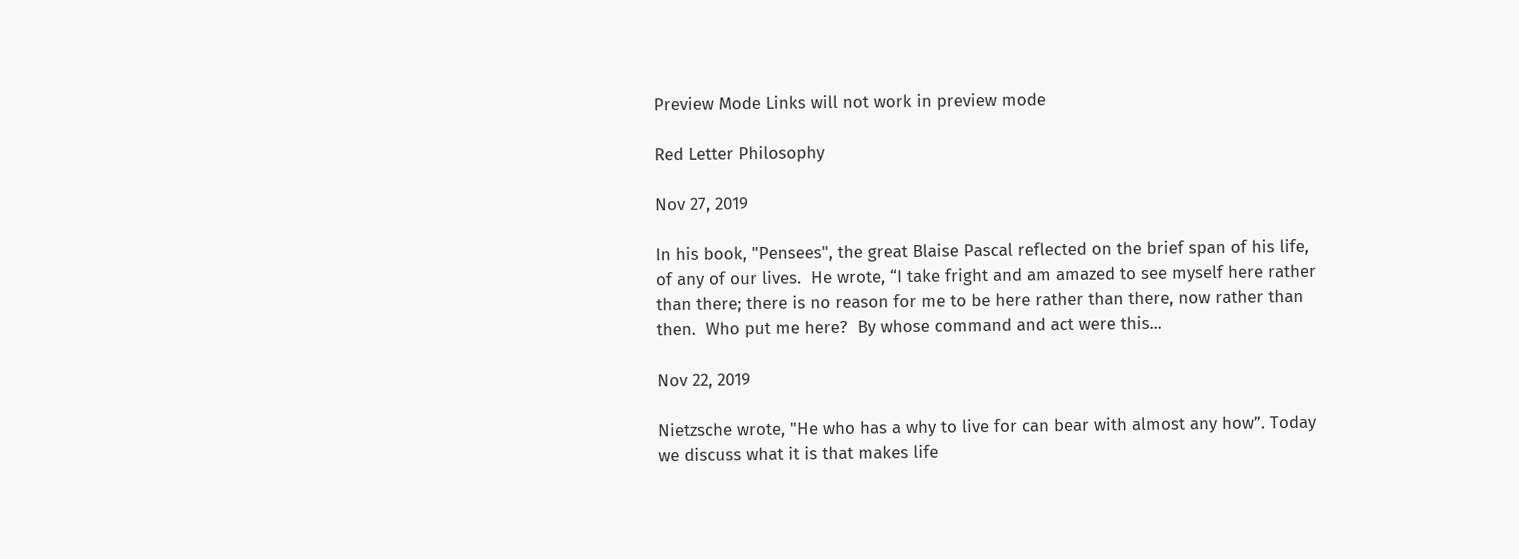Preview Mode Links will not work in preview mode

Red Letter Philosophy

Nov 27, 2019

In his book, "Pensees", the great Blaise Pascal reflected on the brief span of his life, of any of our lives.  He wrote, “I take fright and am amazed to see myself here rather than there; there is no reason for me to be here rather than there, now rather than then.  Who put me here?  By whose command and act were this...

Nov 22, 2019

Nietzsche wrote, "He who has a why to live for can bear with almost any how”. Today we discuss what it is that makes life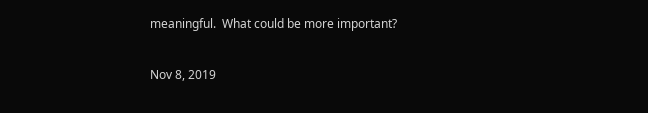meaningful.  What could be more important?

Nov 8, 2019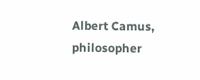Albert Camus, philosopher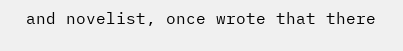and novelist, once wrote that there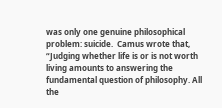was only one genuine philosophical problem: suicide.  Camus wrote that, “Judging whether life is or is not worth living amounts to answering the fundamental question of philosophy. All the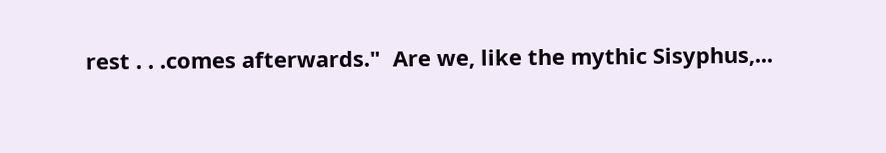rest . . .comes afterwards."  Are we, like the mythic Sisyphus,...